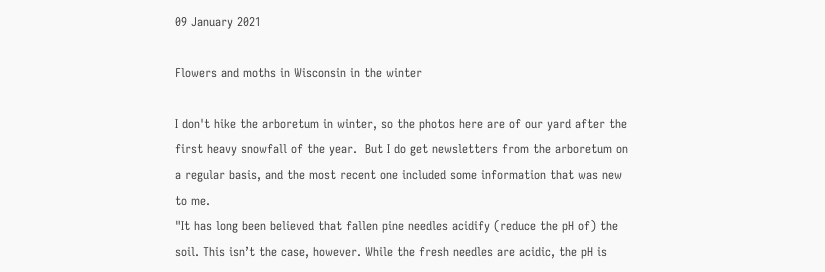09 January 2021

Flowers and moths in Wisconsin in the winter

I don't hike the arboretum in winter, so the photos here are of our yard after the first heavy snowfall of the year.  But I do get newsletters from the arboretum on a regular basis, and the most recent one included some information that was new to me.
"It has long been believed that fallen pine needles acidify (reduce the pH of) the soil. This isn’t the case, however. While the fresh needles are acidic, the pH is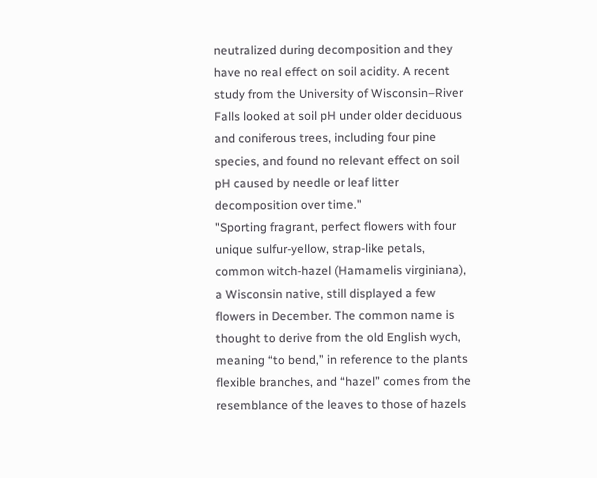neutralized during decomposition and they have no real effect on soil acidity. A recent study from the University of Wisconsin–River Falls looked at soil pH under older deciduous and coniferous trees, including four pine species, and found no relevant effect on soil pH caused by needle or leaf litter decomposition over time."
"Sporting fragrant, perfect flowers with four unique sulfur-yellow, strap-like petals, common witch-hazel (Hamamelis virginiana), a Wisconsin native, still displayed a few flowers in December. The common name is thought to derive from the old English wych, meaning “to bend,” in reference to the plants flexible branches, and “hazel” comes from the resemblance of the leaves to those of hazels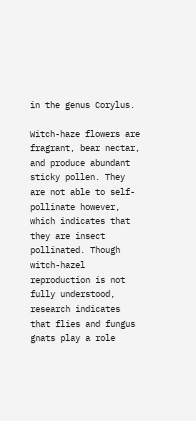in the genus Corylus.

Witch-haze flowers are fragrant, bear nectar, and produce abundant sticky pollen. They are not able to self-pollinate however, which indicates that they are insect pollinated. Though witch-hazel reproduction is not fully understood, research indicates that flies and fungus gnats play a role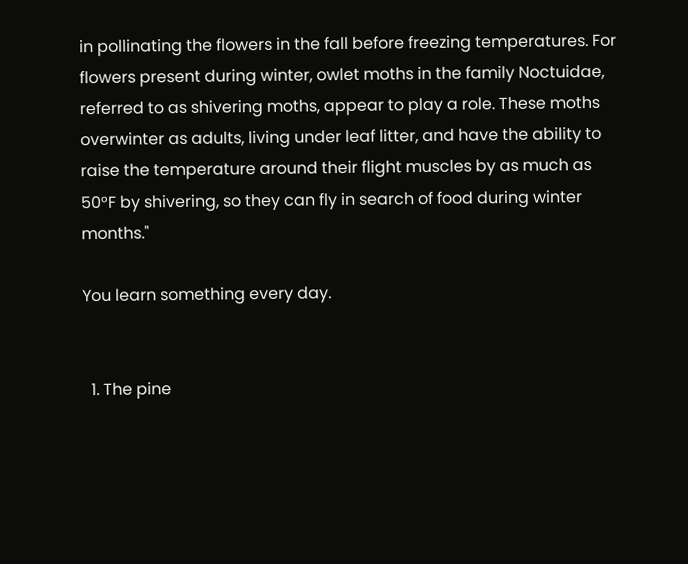in pollinating the flowers in the fall before freezing temperatures. For flowers present during winter, owlet moths in the family Noctuidae, referred to as shivering moths, appear to play a role. These moths overwinter as adults, living under leaf litter, and have the ability to raise the temperature around their flight muscles by as much as 50°F by shivering, so they can fly in search of food during winter months."

You learn something every day.


  1. The pine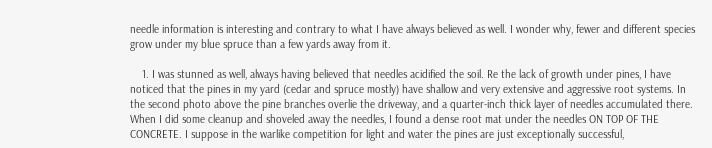needle information is interesting and contrary to what I have always believed as well. I wonder why, fewer and different species grow under my blue spruce than a few yards away from it.

    1. I was stunned as well, always having believed that needles acidified the soil. Re the lack of growth under pines, I have noticed that the pines in my yard (cedar and spruce mostly) have shallow and very extensive and aggressive root systems. In the second photo above the pine branches overlie the driveway, and a quarter-inch thick layer of needles accumulated there. When I did some cleanup and shoveled away the needles, I found a dense root mat under the needles ON TOP OF THE CONCRETE. I suppose in the warlike competition for light and water the pines are just exceptionally successful,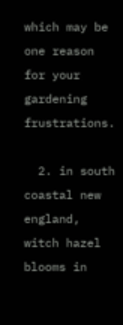which may be one reason for your gardening frustrations.

  2. in south coastal new england, witch hazel blooms in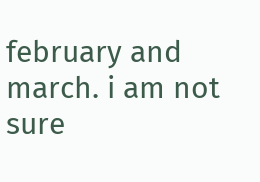february and march. i am not sure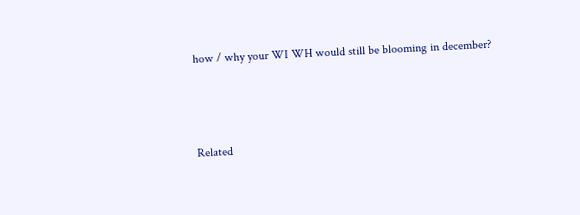how / why your WI WH would still be blooming in december?



Related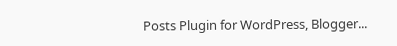Posts Plugin for WordPress, Blogger...